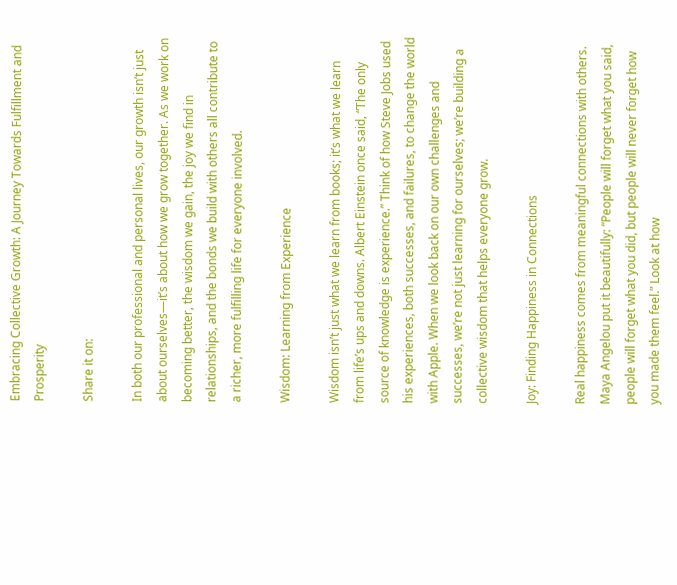Embracing Collective Growth: A Journey Towards Fulfillment and Prosperity

Share it on:

In both our professional and personal lives, our growth isn’t just about ourselves—it’s about how we grow together. As we work on becoming better, the wisdom we gain, the joy we find in relationships, and the bonds we build with others all contribute to a richer, more fulfilling life for everyone involved.

Wisdom: Learning from Experience

Wisdom isn’t just what we learn from books; it’s what we learn from life’s ups and downs. Albert Einstein once said, “The only source of knowledge is experience.” Think of how Steve Jobs used his experiences, both successes, and failures, to change the world with Apple. When we look back on our own challenges and successes, we’re not just learning for ourselves; we’re building a collective wisdom that helps everyone grow.

Joy: Finding Happiness in Connections

Real happiness comes from meaningful connections with others. Maya Angelou put it beautifully: “People will forget what you said, people will forget what you did, but people will never forget how you made them feel.” Look at how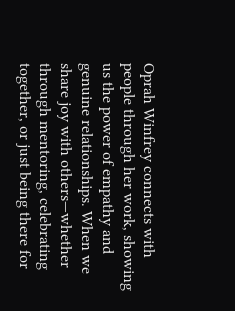Oprah Winfrey connects with people through her work, showing us the power of empathy and genuine relationships. When we share joy with others—whether through mentoring, celebrating together, or just being there for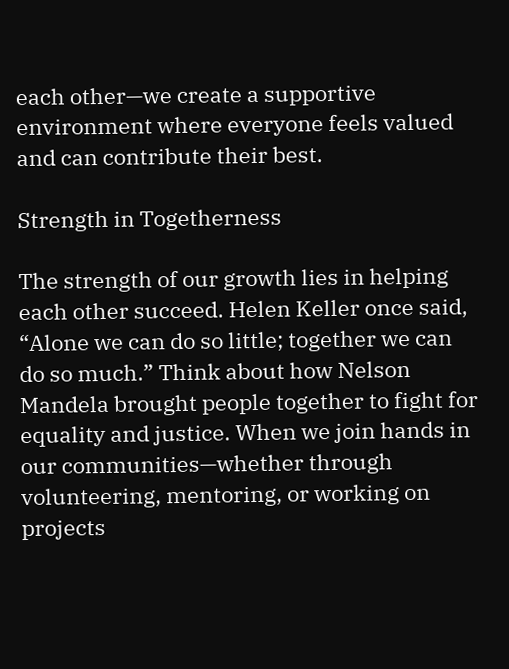each other—we create a supportive environment where everyone feels valued and can contribute their best.

Strength in Togetherness

The strength of our growth lies in helping each other succeed. Helen Keller once said, “Alone we can do so little; together we can do so much.” Think about how Nelson Mandela brought people together to fight for equality and justice. When we join hands in our communities—whether through volunteering, mentoring, or working on projects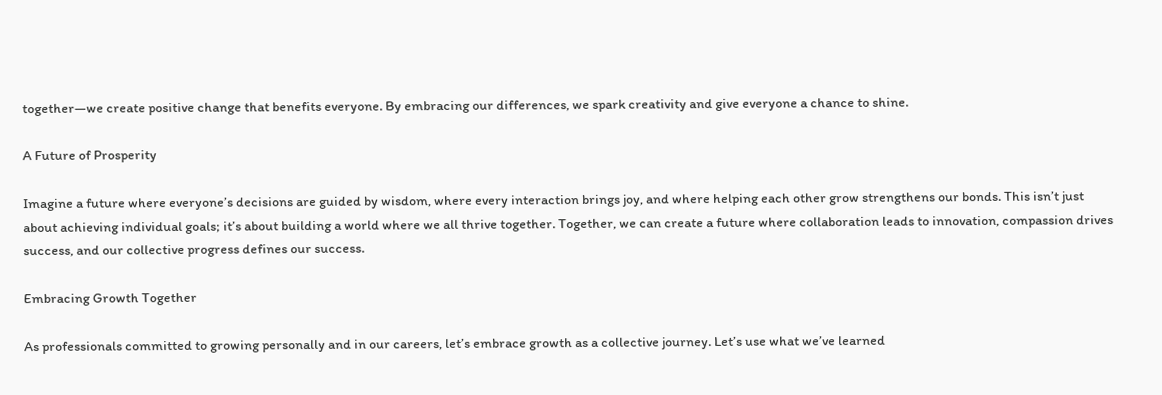together—we create positive change that benefits everyone. By embracing our differences, we spark creativity and give everyone a chance to shine.

A Future of Prosperity

Imagine a future where everyone’s decisions are guided by wisdom, where every interaction brings joy, and where helping each other grow strengthens our bonds. This isn’t just about achieving individual goals; it’s about building a world where we all thrive together. Together, we can create a future where collaboration leads to innovation, compassion drives success, and our collective progress defines our success.

Embracing Growth Together

As professionals committed to growing personally and in our careers, let’s embrace growth as a collective journey. Let’s use what we’ve learned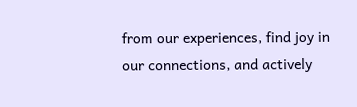from our experiences, find joy in our connections, and actively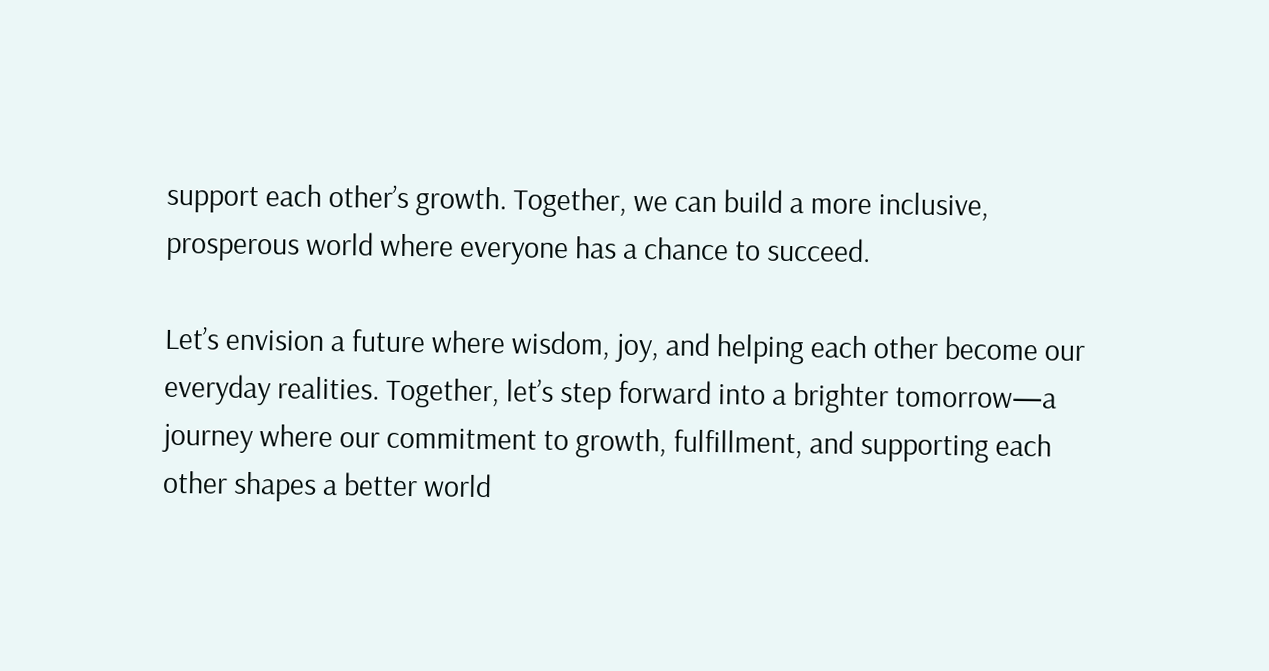support each other’s growth. Together, we can build a more inclusive, prosperous world where everyone has a chance to succeed.

Let’s envision a future where wisdom, joy, and helping each other become our everyday realities. Together, let’s step forward into a brighter tomorrow—a journey where our commitment to growth, fulfillment, and supporting each other shapes a better world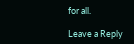for all.

Leave a Reply